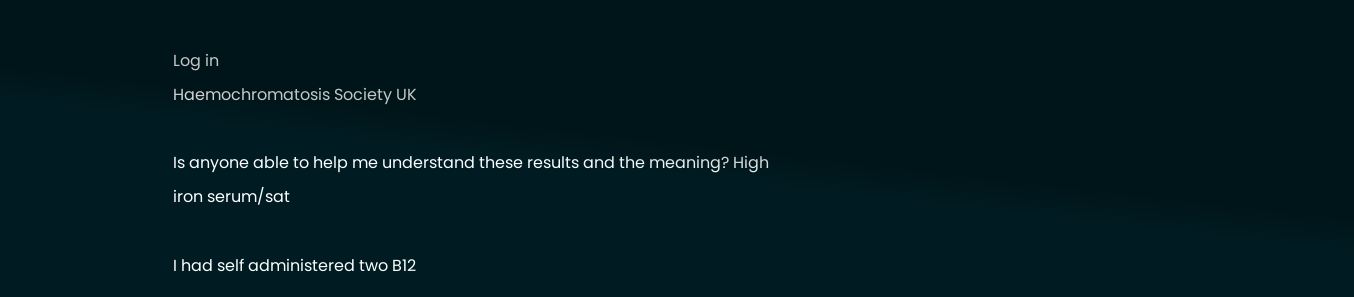Log in
Haemochromatosis Society UK

Is anyone able to help me understand these results and the meaning? High iron serum/sat

I had self administered two B12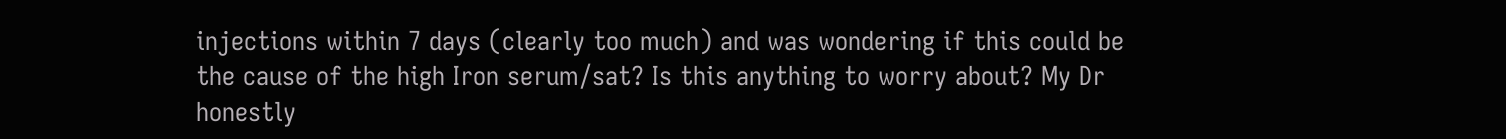injections within 7 days (clearly too much) and was wondering if this could be the cause of the high Iron serum/sat? Is this anything to worry about? My Dr honestly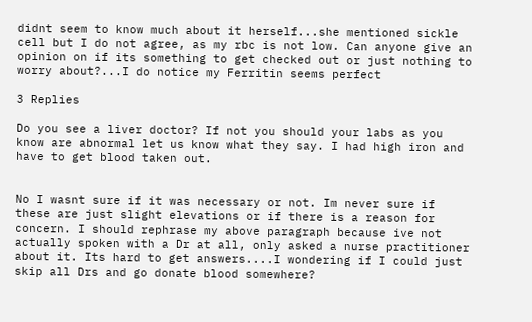didnt seem to know much about it herself...she mentioned sickle cell but I do not agree, as my rbc is not low. Can anyone give an opinion on if its something to get checked out or just nothing to worry about?...I do notice my Ferritin seems perfect

3 Replies

Do you see a liver doctor? If not you should your labs as you know are abnormal let us know what they say. I had high iron and have to get blood taken out.


No I wasnt sure if it was necessary or not. Im never sure if these are just slight elevations or if there is a reason for concern. I should rephrase my above paragraph because ive not actually spoken with a Dr at all, only asked a nurse practitioner about it. Its hard to get answers....I wondering if I could just skip all Drs and go donate blood somewhere?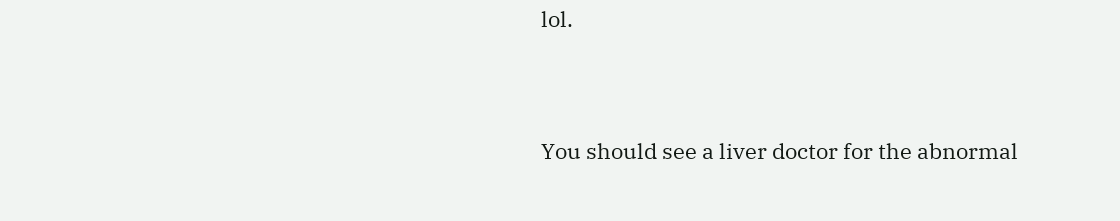lol.


You should see a liver doctor for the abnormal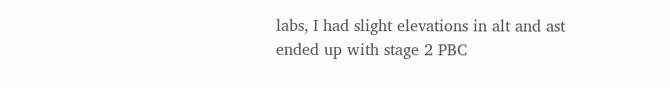labs, I had slight elevations in alt and ast ended up with stage 2 PBC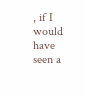, if I would have seen a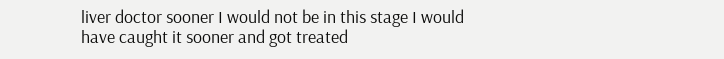liver doctor sooner I would not be in this stage I would have caught it sooner and got treated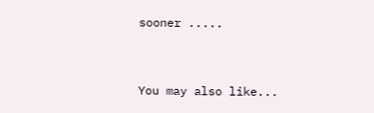sooner .....


You may also like...